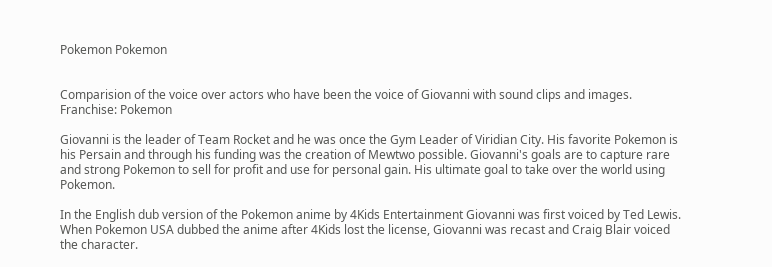Pokemon Pokemon


Comparision of the voice over actors who have been the voice of Giovanni with sound clips and images.
Franchise: Pokemon

Giovanni is the leader of Team Rocket and he was once the Gym Leader of Viridian City. His favorite Pokemon is his Persain and through his funding was the creation of Mewtwo possible. Giovanni's goals are to capture rare and strong Pokemon to sell for profit and use for personal gain. His ultimate goal to take over the world using Pokemon.

In the English dub version of the Pokemon anime by 4Kids Entertainment Giovanni was first voiced by Ted Lewis. When Pokemon USA dubbed the anime after 4Kids lost the license, Giovanni was recast and Craig Blair voiced the character.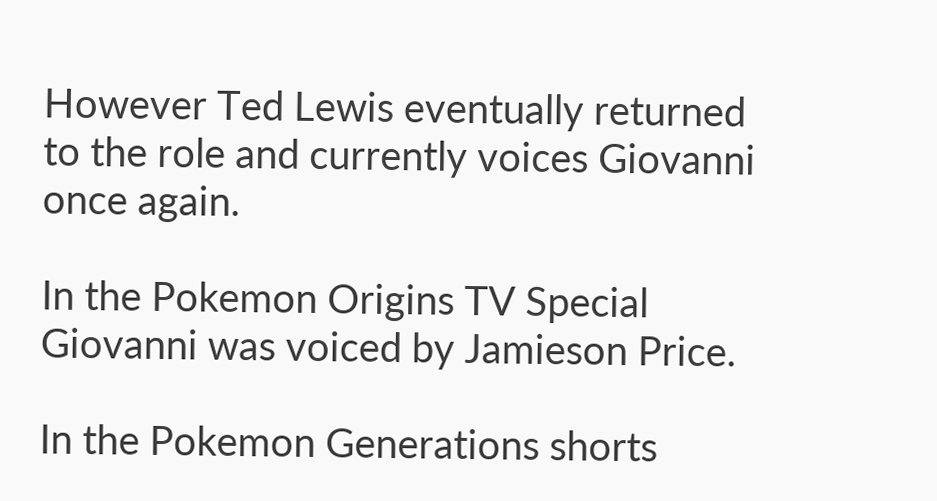However Ted Lewis eventually returned to the role and currently voices Giovanni once again.

In the Pokemon Origins TV Special Giovanni was voiced by Jamieson Price.

In the Pokemon Generations shorts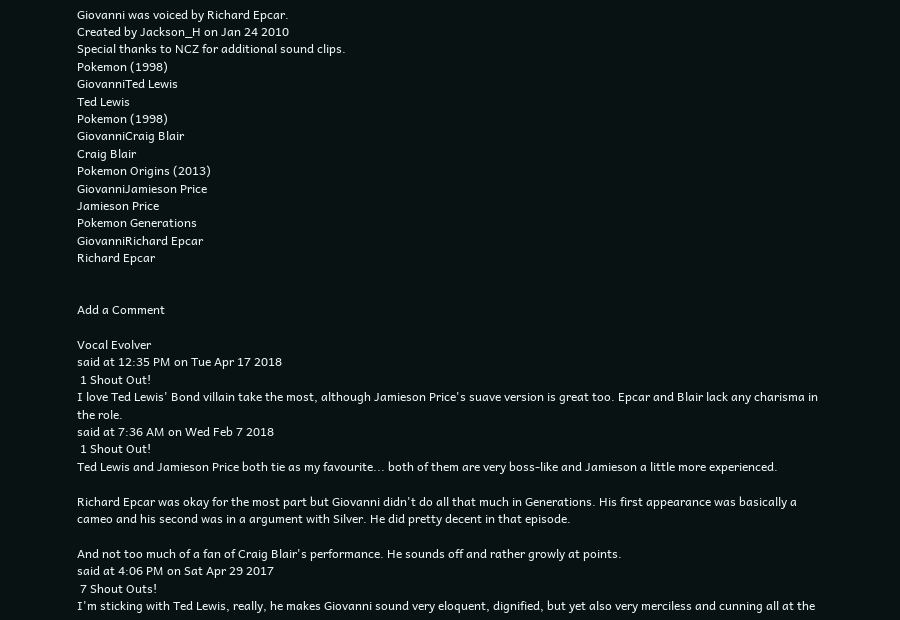Giovanni was voiced by Richard Epcar.
Created by Jackson_H on Jan 24 2010
Special thanks to NCZ for additional sound clips.
Pokemon (1998)
GiovanniTed Lewis
Ted Lewis
Pokemon (1998)
GiovanniCraig Blair
Craig Blair
Pokemon Origins (2013)
GiovanniJamieson Price
Jamieson Price
Pokemon Generations
GiovanniRichard Epcar
Richard Epcar


Add a Comment

Vocal Evolver
said at 12:35 PM on Tue Apr 17 2018
 1 Shout Out!
I love Ted Lewis' Bond villain take the most, although Jamieson Price's suave version is great too. Epcar and Blair lack any charisma in the role.
said at 7:36 AM on Wed Feb 7 2018
 1 Shout Out!
Ted Lewis and Jamieson Price both tie as my favourite... both of them are very boss-like and Jamieson a little more experienced.

Richard Epcar was okay for the most part but Giovanni didn't do all that much in Generations. His first appearance was basically a cameo and his second was in a argument with Silver. He did pretty decent in that episode.

And not too much of a fan of Craig Blair's performance. He sounds off and rather growly at points.
said at 4:06 PM on Sat Apr 29 2017
 7 Shout Outs!
I'm sticking with Ted Lewis, really, he makes Giovanni sound very eloquent, dignified, but yet also very merciless and cunning all at the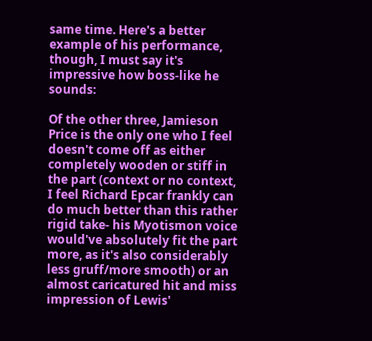same time. Here's a better example of his performance, though, I must say it's impressive how boss-like he sounds:

Of the other three, Jamieson Price is the only one who I feel doesn't come off as either completely wooden or stiff in the part (context or no context, I feel Richard Epcar frankly can do much better than this rather rigid take- his Myotismon voice would've absolutely fit the part more, as it's also considerably less gruff/more smooth) or an almost caricatured hit and miss impression of Lewis'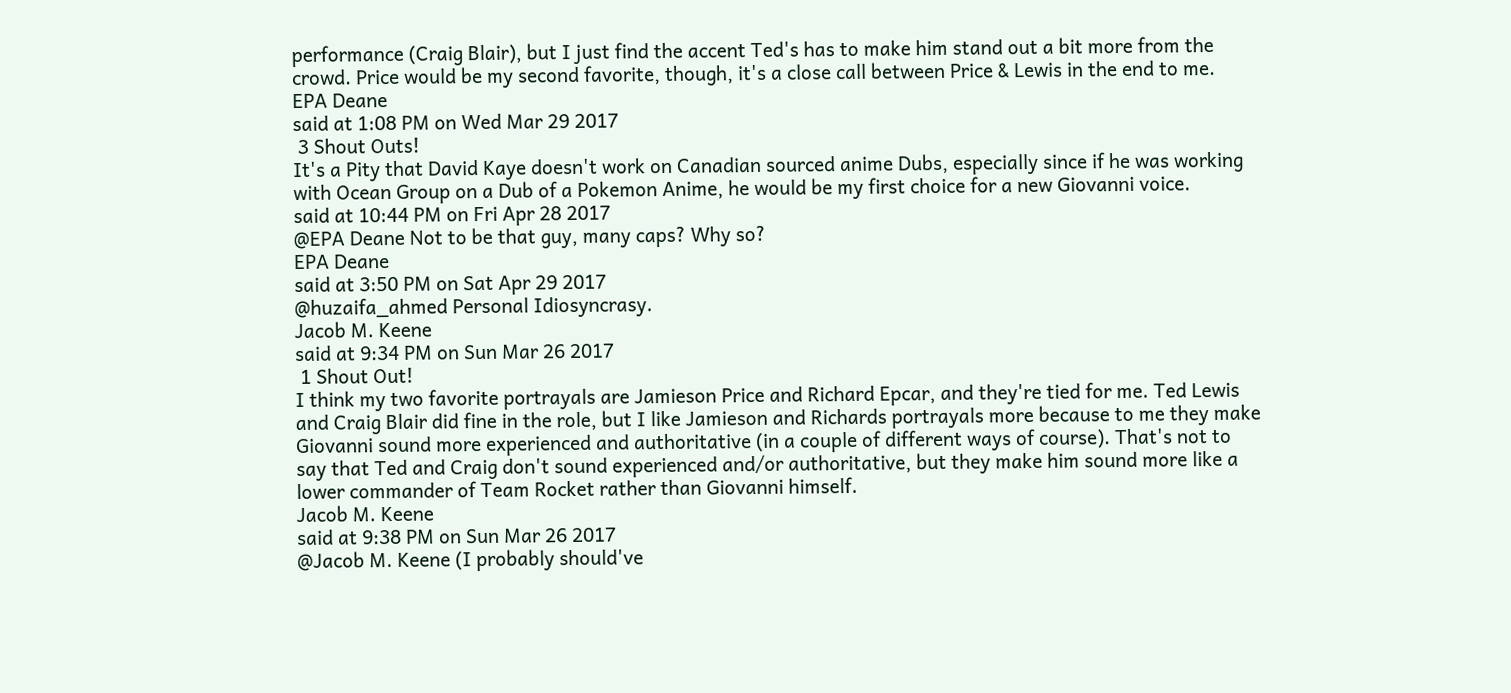performance (Craig Blair), but I just find the accent Ted's has to make him stand out a bit more from the crowd. Price would be my second favorite, though, it's a close call between Price & Lewis in the end to me.
EPA Deane
said at 1:08 PM on Wed Mar 29 2017
 3 Shout Outs!
It's a Pity that David Kaye doesn't work on Canadian sourced anime Dubs, especially since if he was working with Ocean Group on a Dub of a Pokemon Anime, he would be my first choice for a new Giovanni voice.
said at 10:44 PM on Fri Apr 28 2017
@EPA Deane Not to be that guy, many caps? Why so?
EPA Deane
said at 3:50 PM on Sat Apr 29 2017
@huzaifa_ahmed Personal Idiosyncrasy.
Jacob M. Keene
said at 9:34 PM on Sun Mar 26 2017
 1 Shout Out!
I think my two favorite portrayals are Jamieson Price and Richard Epcar, and they're tied for me. Ted Lewis and Craig Blair did fine in the role, but I like Jamieson and Richards portrayals more because to me they make Giovanni sound more experienced and authoritative (in a couple of different ways of course). That's not to say that Ted and Craig don't sound experienced and/or authoritative, but they make him sound more like a lower commander of Team Rocket rather than Giovanni himself.
Jacob M. Keene
said at 9:38 PM on Sun Mar 26 2017
@Jacob M. Keene (I probably should've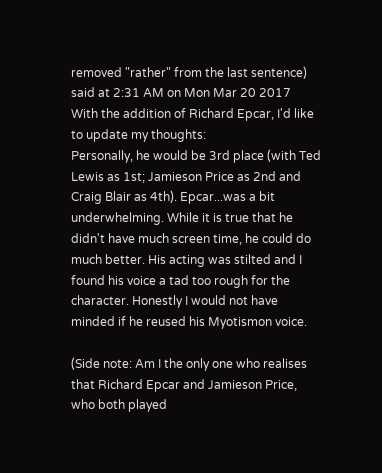removed "rather" from the last sentence)
said at 2:31 AM on Mon Mar 20 2017
With the addition of Richard Epcar, I'd like to update my thoughts:
Personally, he would be 3rd place (with Ted Lewis as 1st; Jamieson Price as 2nd and Craig Blair as 4th). Epcar...was a bit underwhelming. While it is true that he didn't have much screen time, he could do much better. His acting was stilted and I found his voice a tad too rough for the character. Honestly I would not have minded if he reused his Myotismon voice.

(Side note: Am I the only one who realises that Richard Epcar and Jamieson Price, who both played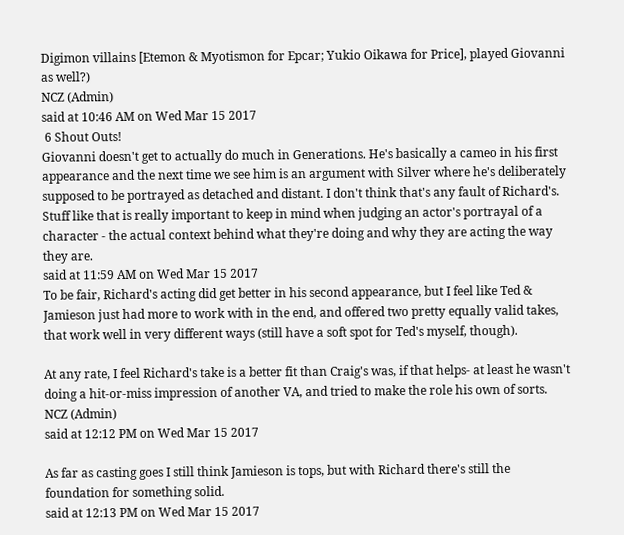Digimon villains [Etemon & Myotismon for Epcar; Yukio Oikawa for Price], played Giovanni as well?)
NCZ (Admin)
said at 10:46 AM on Wed Mar 15 2017
 6 Shout Outs!
Giovanni doesn't get to actually do much in Generations. He's basically a cameo in his first appearance and the next time we see him is an argument with Silver where he's deliberately supposed to be portrayed as detached and distant. I don't think that's any fault of Richard's. Stuff like that is really important to keep in mind when judging an actor's portrayal of a character - the actual context behind what they're doing and why they are acting the way they are.
said at 11:59 AM on Wed Mar 15 2017
To be fair, Richard's acting did get better in his second appearance, but I feel like Ted & Jamieson just had more to work with in the end, and offered two pretty equally valid takes, that work well in very different ways (still have a soft spot for Ted's myself, though).

At any rate, I feel Richard's take is a better fit than Craig's was, if that helps- at least he wasn't doing a hit-or-miss impression of another VA, and tried to make the role his own of sorts.
NCZ (Admin)
said at 12:12 PM on Wed Mar 15 2017

As far as casting goes I still think Jamieson is tops, but with Richard there's still the foundation for something solid.
said at 12:13 PM on Wed Mar 15 2017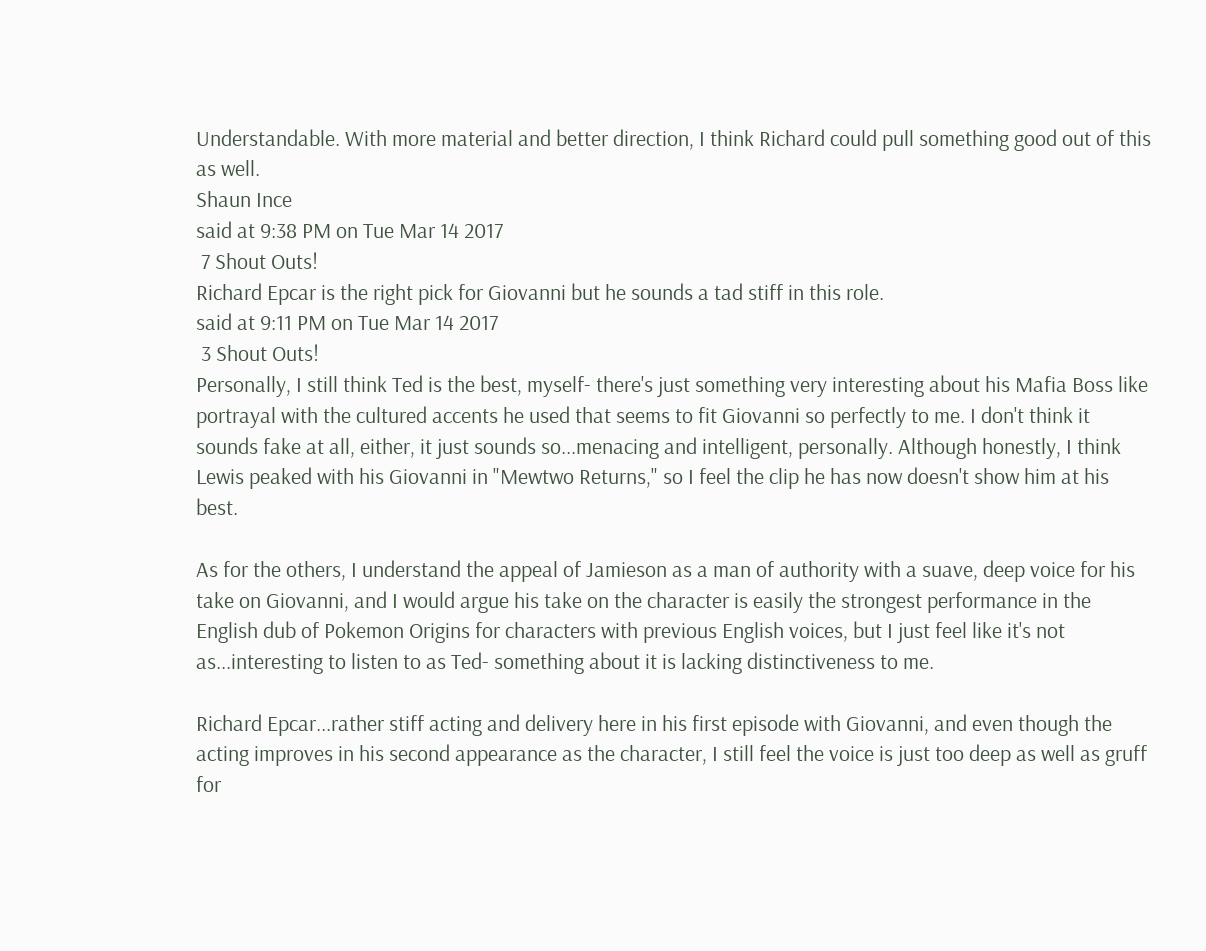Understandable. With more material and better direction, I think Richard could pull something good out of this as well.
Shaun Ince
said at 9:38 PM on Tue Mar 14 2017
 7 Shout Outs!
Richard Epcar is the right pick for Giovanni but he sounds a tad stiff in this role.
said at 9:11 PM on Tue Mar 14 2017
 3 Shout Outs!
Personally, I still think Ted is the best, myself- there's just something very interesting about his Mafia Boss like portrayal with the cultured accents he used that seems to fit Giovanni so perfectly to me. I don't think it sounds fake at all, either, it just sounds so...menacing and intelligent, personally. Although honestly, I think Lewis peaked with his Giovanni in "Mewtwo Returns," so I feel the clip he has now doesn't show him at his best.

As for the others, I understand the appeal of Jamieson as a man of authority with a suave, deep voice for his take on Giovanni, and I would argue his take on the character is easily the strongest performance in the English dub of Pokemon Origins for characters with previous English voices, but I just feel like it's not as...interesting to listen to as Ted- something about it is lacking distinctiveness to me.

Richard Epcar...rather stiff acting and delivery here in his first episode with Giovanni, and even though the acting improves in his second appearance as the character, I still feel the voice is just too deep as well as gruff for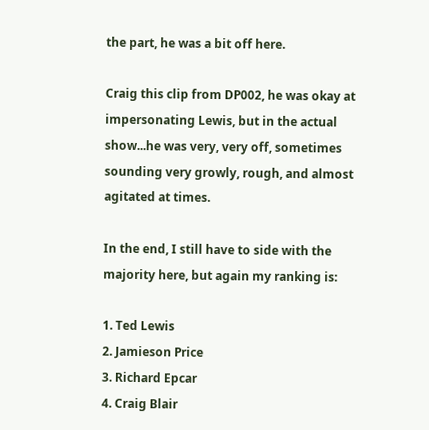the part, he was a bit off here.

Craig this clip from DP002, he was okay at impersonating Lewis, but in the actual show...he was very, very off, sometimes sounding very growly, rough, and almost agitated at times.

In the end, I still have to side with the majority here, but again my ranking is:

1. Ted Lewis
2. Jamieson Price
3. Richard Epcar
4. Craig Blair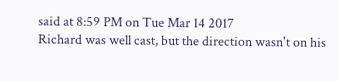said at 8:59 PM on Tue Mar 14 2017
Richard was well cast, but the direction wasn't on his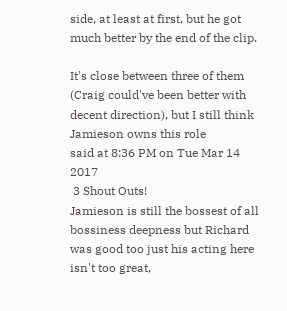side, at least at first, but he got much better by the end of the clip.

It's close between three of them (Craig could've been better with decent direction), but I still think Jamieson owns this role
said at 8:36 PM on Tue Mar 14 2017
 3 Shout Outs!
Jamieson is still the bossest of all bossiness deepness but Richard was good too just his acting here isn't too great,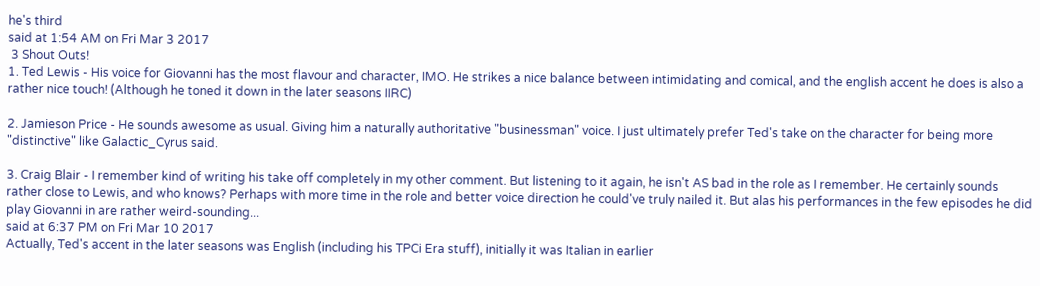he's third
said at 1:54 AM on Fri Mar 3 2017
 3 Shout Outs!
1. Ted Lewis - His voice for Giovanni has the most flavour and character, IMO. He strikes a nice balance between intimidating and comical, and the english accent he does is also a rather nice touch! (Although he toned it down in the later seasons IIRC)

2. Jamieson Price - He sounds awesome as usual. Giving him a naturally authoritative "businessman" voice. I just ultimately prefer Ted's take on the character for being more "distinctive" like Galactic_Cyrus said.

3. Craig Blair - I remember kind of writing his take off completely in my other comment. But listening to it again, he isn't AS bad in the role as I remember. He certainly sounds rather close to Lewis, and who knows? Perhaps with more time in the role and better voice direction he could've truly nailed it. But alas his performances in the few episodes he did play Giovanni in are rather weird-sounding...
said at 6:37 PM on Fri Mar 10 2017
Actually, Ted's accent in the later seasons was English (including his TPCi Era stuff), initially it was Italian in earlier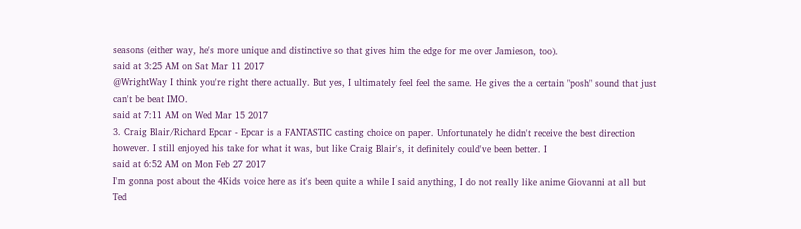seasons (either way, he's more unique and distinctive so that gives him the edge for me over Jamieson, too).
said at 3:25 AM on Sat Mar 11 2017
@WrightWay I think you're right there actually. But yes, I ultimately feel feel the same. He gives the a certain "posh" sound that just can't be beat IMO.
said at 7:11 AM on Wed Mar 15 2017
3. Craig Blair/Richard Epcar - Epcar is a FANTASTIC casting choice on paper. Unfortunately he didn't receive the best direction however. I still enjoyed his take for what it was, but like Craig Blair's, it definitely could've been better. I
said at 6:52 AM on Mon Feb 27 2017
I'm gonna post about the 4Kids voice here as it's been quite a while I said anything, I do not really like anime Giovanni at all but Ted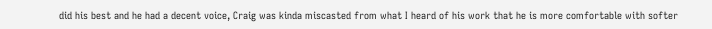did his best and he had a decent voice, Craig was kinda miscasted from what I heard of his work that he is more comfortable with softer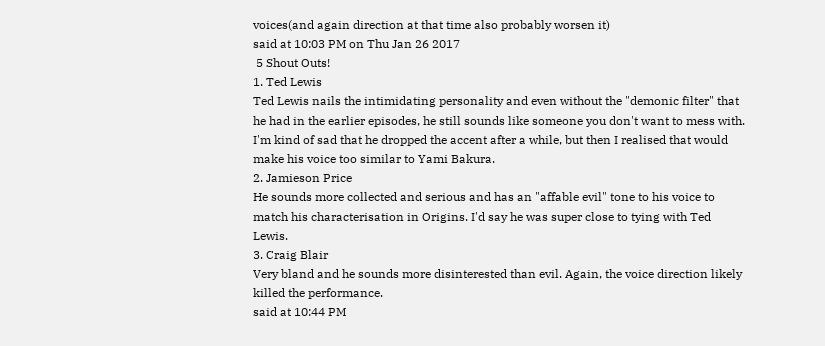voices(and again direction at that time also probably worsen it)
said at 10:03 PM on Thu Jan 26 2017
 5 Shout Outs!
1. Ted Lewis
Ted Lewis nails the intimidating personality and even without the "demonic filter" that he had in the earlier episodes, he still sounds like someone you don't want to mess with. I'm kind of sad that he dropped the accent after a while, but then I realised that would make his voice too similar to Yami Bakura.
2. Jamieson Price
He sounds more collected and serious and has an "affable evil" tone to his voice to match his characterisation in Origins. I'd say he was super close to tying with Ted Lewis.
3. Craig Blair
Very bland and he sounds more disinterested than evil. Again, the voice direction likely killed the performance.
said at 10:44 PM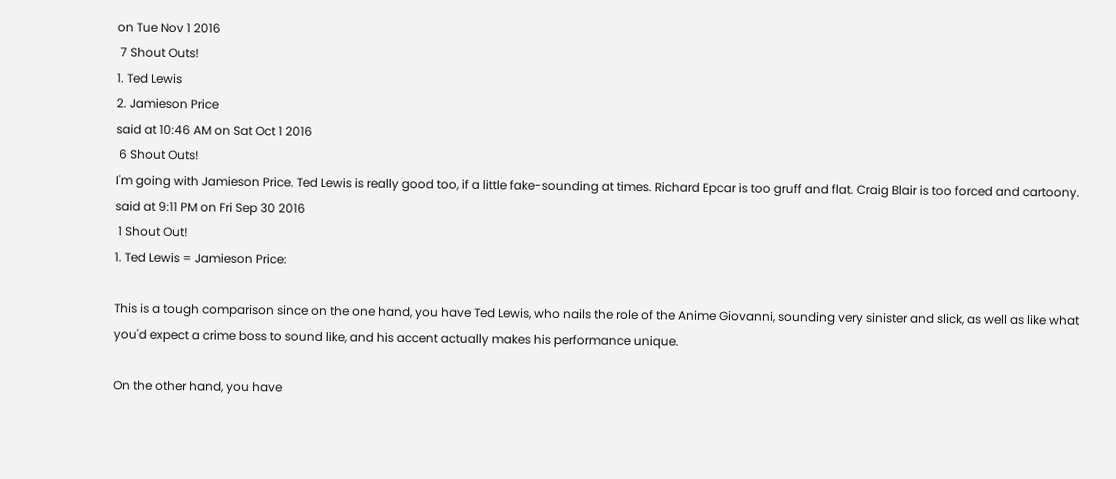on Tue Nov 1 2016
 7 Shout Outs!
1. Ted Lewis
2. Jamieson Price
said at 10:46 AM on Sat Oct 1 2016
 6 Shout Outs!
I'm going with Jamieson Price. Ted Lewis is really good too, if a little fake-sounding at times. Richard Epcar is too gruff and flat. Craig Blair is too forced and cartoony.
said at 9:11 PM on Fri Sep 30 2016
 1 Shout Out!
1. Ted Lewis = Jamieson Price:

This is a tough comparison since on the one hand, you have Ted Lewis, who nails the role of the Anime Giovanni, sounding very sinister and slick, as well as like what you'd expect a crime boss to sound like, and his accent actually makes his performance unique.

On the other hand, you have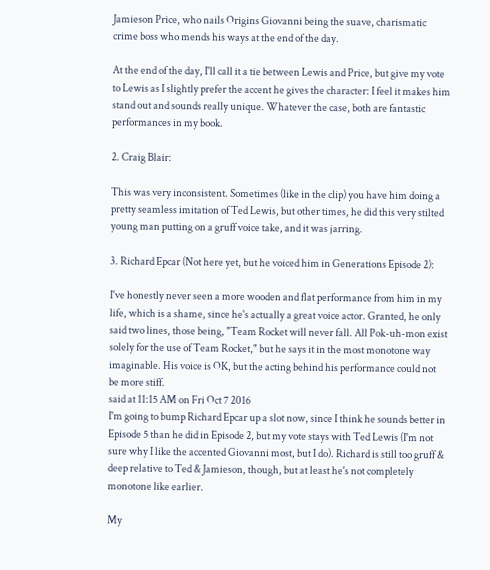Jamieson Price, who nails Origins Giovanni being the suave, charismatic crime boss who mends his ways at the end of the day.

At the end of the day, I'll call it a tie between Lewis and Price, but give my vote to Lewis as I slightly prefer the accent he gives the character: I feel it makes him stand out and sounds really unique. Whatever the case, both are fantastic performances in my book.

2. Craig Blair:

This was very inconsistent. Sometimes (like in the clip) you have him doing a pretty seamless imitation of Ted Lewis, but other times, he did this very stilted young man putting on a gruff voice take, and it was jarring.

3. Richard Epcar (Not here yet, but he voiced him in Generations Episode 2):

I've honestly never seen a more wooden and flat performance from him in my life, which is a shame, since he's actually a great voice actor. Granted, he only said two lines, those being, "Team Rocket will never fall. All Pok-uh-mon exist solely for the use of Team Rocket," but he says it in the most monotone way imaginable. His voice is OK, but the acting behind his performance could not be more stiff.
said at 11:15 AM on Fri Oct 7 2016
I'm going to bump Richard Epcar up a slot now, since I think he sounds better in Episode 5 than he did in Episode 2, but my vote stays with Ted Lewis (I'm not sure why I like the accented Giovanni most, but I do). Richard is still too gruff & deep relative to Ted & Jamieson, though, but at least he's not completely monotone like earlier.

My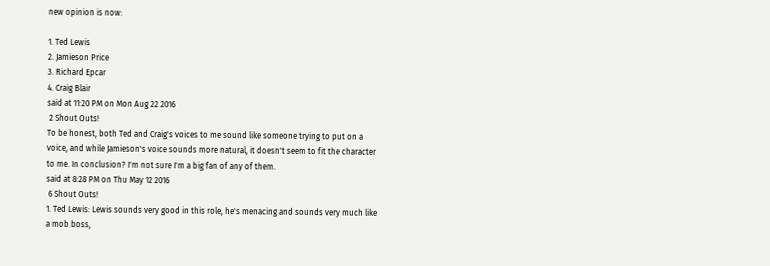new opinion is now:

1. Ted Lewis
2. Jamieson Price
3. Richard Epcar
4. Craig Blair
said at 11:20 PM on Mon Aug 22 2016
 2 Shout Outs!
To be honest, both Ted and Craig's voices to me sound like someone trying to put on a voice, and while Jamieson's voice sounds more natural, it doesn't seem to fit the character to me. In conclusion? I'm not sure I'm a big fan of any of them.
said at 8:28 PM on Thu May 12 2016
 6 Shout Outs!
1. Ted Lewis: Lewis sounds very good in this role, he's menacing and sounds very much like a mob boss,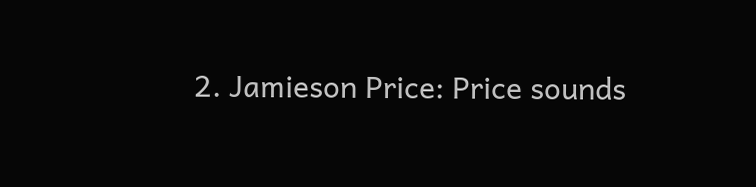2. Jamieson Price: Price sounds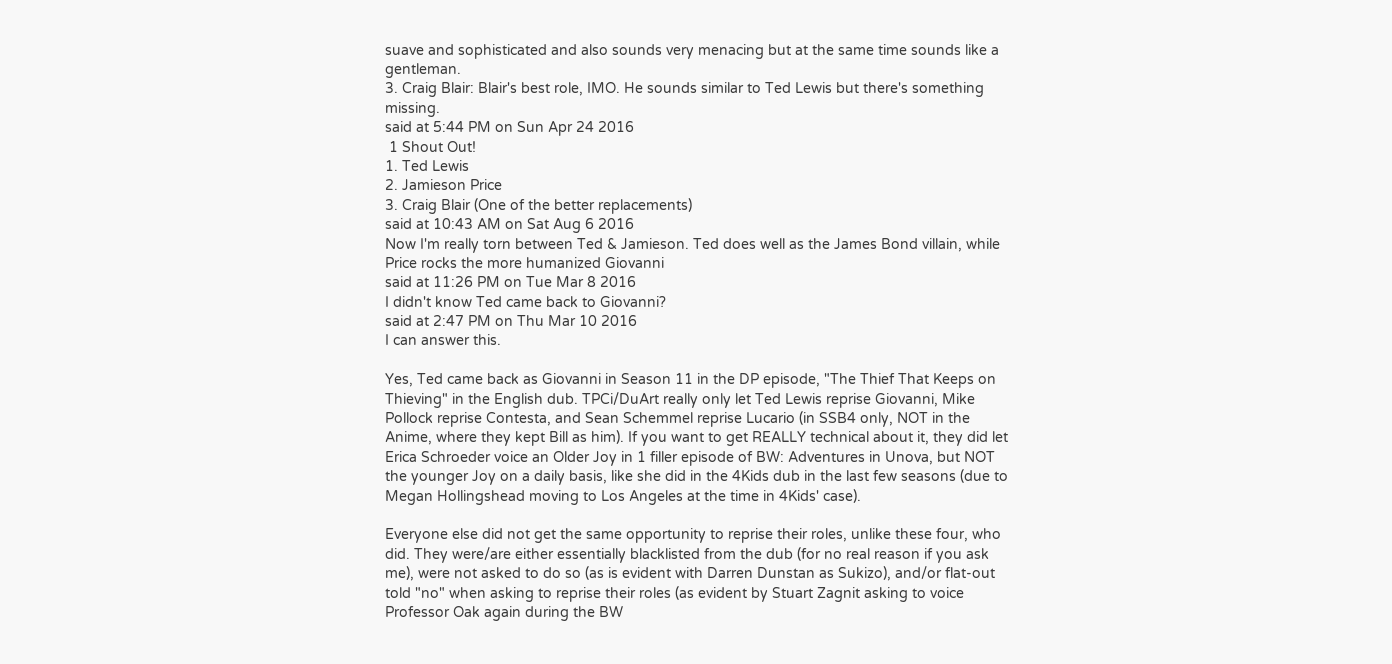suave and sophisticated and also sounds very menacing but at the same time sounds like a gentleman.
3. Craig Blair: Blair's best role, IMO. He sounds similar to Ted Lewis but there's something missing.
said at 5:44 PM on Sun Apr 24 2016
 1 Shout Out!
1. Ted Lewis
2. Jamieson Price
3. Craig Blair (One of the better replacements)
said at 10:43 AM on Sat Aug 6 2016
Now I'm really torn between Ted & Jamieson. Ted does well as the James Bond villain, while Price rocks the more humanized Giovanni
said at 11:26 PM on Tue Mar 8 2016
I didn't know Ted came back to Giovanni?
said at 2:47 PM on Thu Mar 10 2016
I can answer this.

Yes, Ted came back as Giovanni in Season 11 in the DP episode, "The Thief That Keeps on Thieving" in the English dub. TPCi/DuArt really only let Ted Lewis reprise Giovanni, Mike Pollock reprise Contesta, and Sean Schemmel reprise Lucario (in SSB4 only, NOT in the Anime, where they kept Bill as him). If you want to get REALLY technical about it, they did let Erica Schroeder voice an Older Joy in 1 filler episode of BW: Adventures in Unova, but NOT the younger Joy on a daily basis, like she did in the 4Kids dub in the last few seasons (due to Megan Hollingshead moving to Los Angeles at the time in 4Kids' case).

Everyone else did not get the same opportunity to reprise their roles, unlike these four, who did. They were/are either essentially blacklisted from the dub (for no real reason if you ask me), were not asked to do so (as is evident with Darren Dunstan as Sukizo), and/or flat-out told "no" when asking to reprise their roles (as evident by Stuart Zagnit asking to voice Professor Oak again during the BW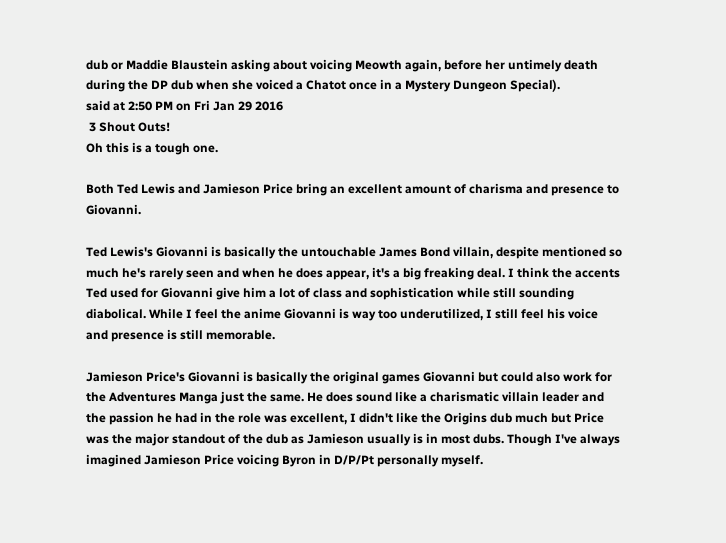dub or Maddie Blaustein asking about voicing Meowth again, before her untimely death during the DP dub when she voiced a Chatot once in a Mystery Dungeon Special).
said at 2:50 PM on Fri Jan 29 2016
 3 Shout Outs!
Oh this is a tough one.

Both Ted Lewis and Jamieson Price bring an excellent amount of charisma and presence to Giovanni.

Ted Lewis's Giovanni is basically the untouchable James Bond villain, despite mentioned so much he's rarely seen and when he does appear, it's a big freaking deal. I think the accents Ted used for Giovanni give him a lot of class and sophistication while still sounding diabolical. While I feel the anime Giovanni is way too underutilized, I still feel his voice and presence is still memorable.

Jamieson Price's Giovanni is basically the original games Giovanni but could also work for the Adventures Manga just the same. He does sound like a charismatic villain leader and the passion he had in the role was excellent, I didn't like the Origins dub much but Price was the major standout of the dub as Jamieson usually is in most dubs. Though I've always imagined Jamieson Price voicing Byron in D/P/Pt personally myself.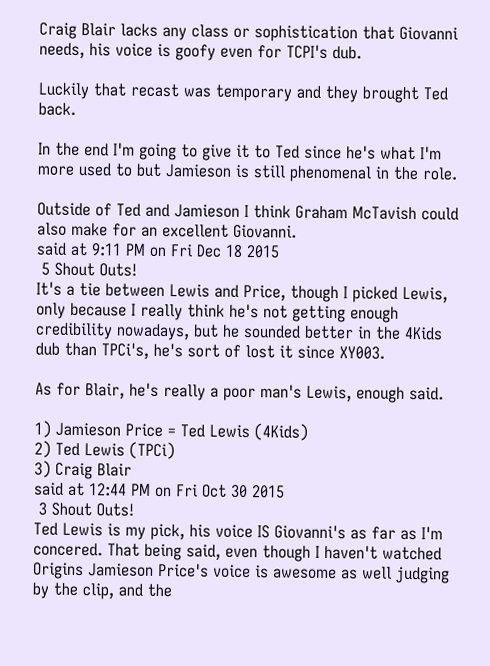Craig Blair lacks any class or sophistication that Giovanni needs, his voice is goofy even for TCPI's dub.

Luckily that recast was temporary and they brought Ted back.

In the end I'm going to give it to Ted since he's what I'm more used to but Jamieson is still phenomenal in the role.

Outside of Ted and Jamieson I think Graham McTavish could also make for an excellent Giovanni.
said at 9:11 PM on Fri Dec 18 2015
 5 Shout Outs!
It's a tie between Lewis and Price, though I picked Lewis, only because I really think he's not getting enough credibility nowadays, but he sounded better in the 4Kids dub than TPCi's, he's sort of lost it since XY003.

As for Blair, he's really a poor man's Lewis, enough said.

1) Jamieson Price = Ted Lewis (4Kids)
2) Ted Lewis (TPCi)
3) Craig Blair
said at 12:44 PM on Fri Oct 30 2015
 3 Shout Outs!
Ted Lewis is my pick, his voice IS Giovanni's as far as I'm concered. That being said, even though I haven't watched Origins Jamieson Price's voice is awesome as well judging by the clip, and the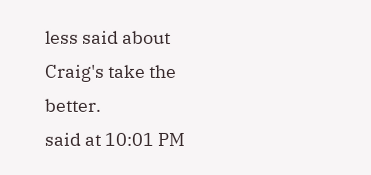less said about Craig's take the better.
said at 10:01 PM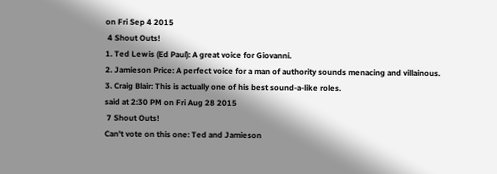on Fri Sep 4 2015
 4 Shout Outs!
1. Ted Lewis (Ed Paul): A great voice for Giovanni.
2. Jamieson Price: A perfect voice for a man of authority sounds menacing and villainous.
3. Craig Blair: This is actually one of his best sound-a-like roles.
said at 2:30 PM on Fri Aug 28 2015
 7 Shout Outs!
Can't vote on this one: Ted and Jamieson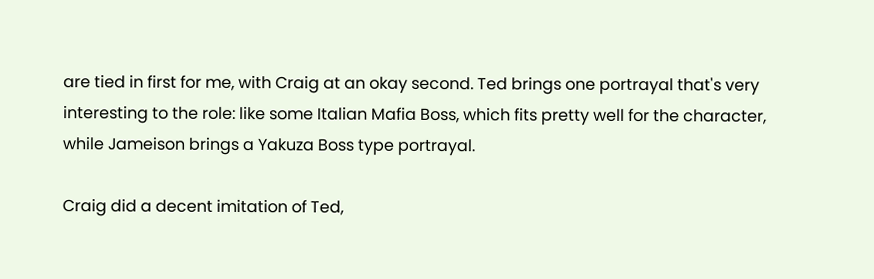are tied in first for me, with Craig at an okay second. Ted brings one portrayal that's very interesting to the role: like some Italian Mafia Boss, which fits pretty well for the character, while Jameison brings a Yakuza Boss type portrayal.

Craig did a decent imitation of Ted,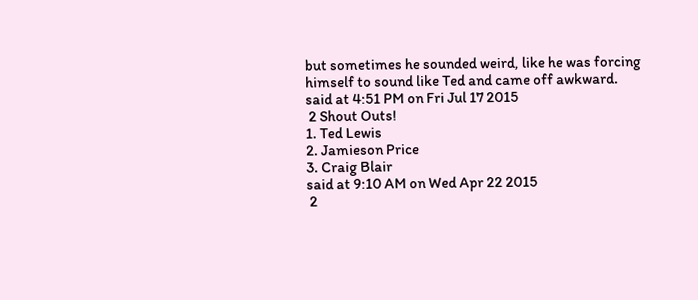but sometimes he sounded weird, like he was forcing himself to sound like Ted and came off awkward.
said at 4:51 PM on Fri Jul 17 2015
 2 Shout Outs!
1. Ted Lewis
2. Jamieson Price
3. Craig Blair
said at 9:10 AM on Wed Apr 22 2015
 2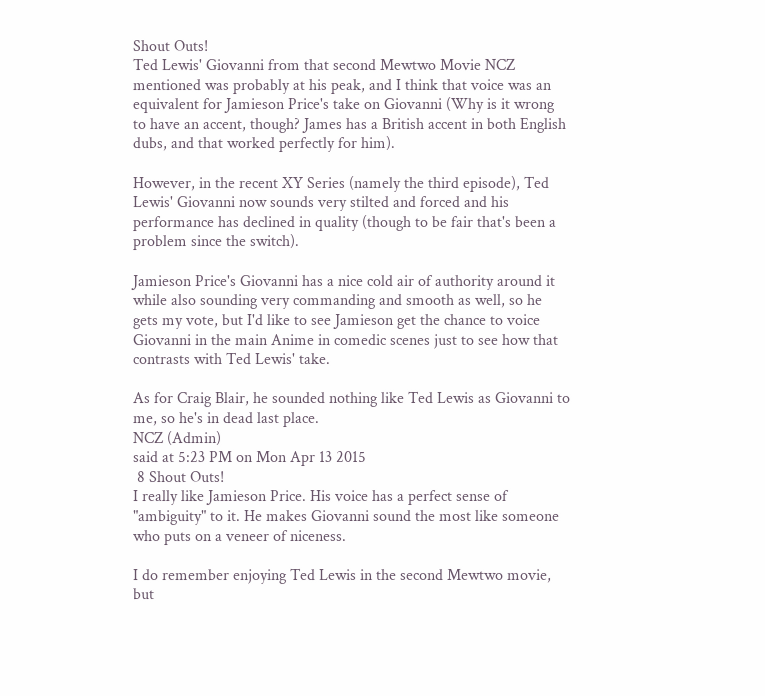Shout Outs!
Ted Lewis' Giovanni from that second Mewtwo Movie NCZ mentioned was probably at his peak, and I think that voice was an equivalent for Jamieson Price's take on Giovanni (Why is it wrong to have an accent, though? James has a British accent in both English dubs, and that worked perfectly for him).

However, in the recent XY Series (namely the third episode), Ted Lewis' Giovanni now sounds very stilted and forced and his performance has declined in quality (though to be fair that's been a problem since the switch).

Jamieson Price's Giovanni has a nice cold air of authority around it while also sounding very commanding and smooth as well, so he gets my vote, but I'd like to see Jamieson get the chance to voice Giovanni in the main Anime in comedic scenes just to see how that contrasts with Ted Lewis' take.

As for Craig Blair, he sounded nothing like Ted Lewis as Giovanni to me, so he's in dead last place.
NCZ (Admin)
said at 5:23 PM on Mon Apr 13 2015
 8 Shout Outs!
I really like Jamieson Price. His voice has a perfect sense of "ambiguity" to it. He makes Giovanni sound the most like someone who puts on a veneer of niceness.

I do remember enjoying Ted Lewis in the second Mewtwo movie, but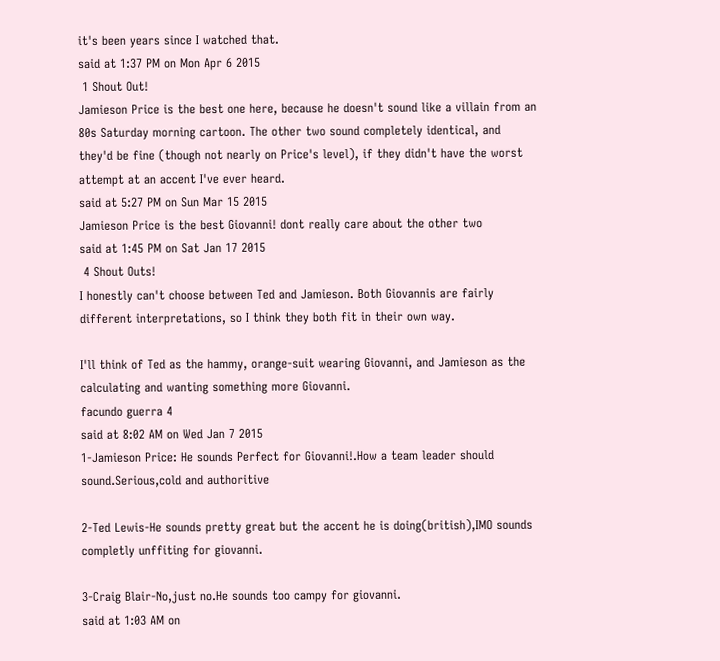it's been years since I watched that.
said at 1:37 PM on Mon Apr 6 2015
 1 Shout Out!
Jamieson Price is the best one here, because he doesn't sound like a villain from an 80s Saturday morning cartoon. The other two sound completely identical, and they'd be fine (though not nearly on Price's level), if they didn't have the worst attempt at an accent I've ever heard.
said at 5:27 PM on Sun Mar 15 2015
Jamieson Price is the best Giovanni! dont really care about the other two
said at 1:45 PM on Sat Jan 17 2015
 4 Shout Outs!
I honestly can't choose between Ted and Jamieson. Both Giovannis are fairly different interpretations, so I think they both fit in their own way.

I'll think of Ted as the hammy, orange-suit wearing Giovanni, and Jamieson as the calculating and wanting something more Giovanni.
facundo guerra 4
said at 8:02 AM on Wed Jan 7 2015
1-Jamieson Price: He sounds Perfect for Giovanni!.How a team leader should sound.Serious,cold and authoritive

2-Ted Lewis-He sounds pretty great but the accent he is doing(british),IMO sounds completly unffiting for giovanni.

3-Craig Blair-No,just no.He sounds too campy for giovanni.
said at 1:03 AM on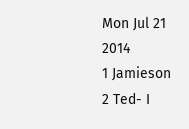Mon Jul 21 2014
1 Jamieson
2 Ted- I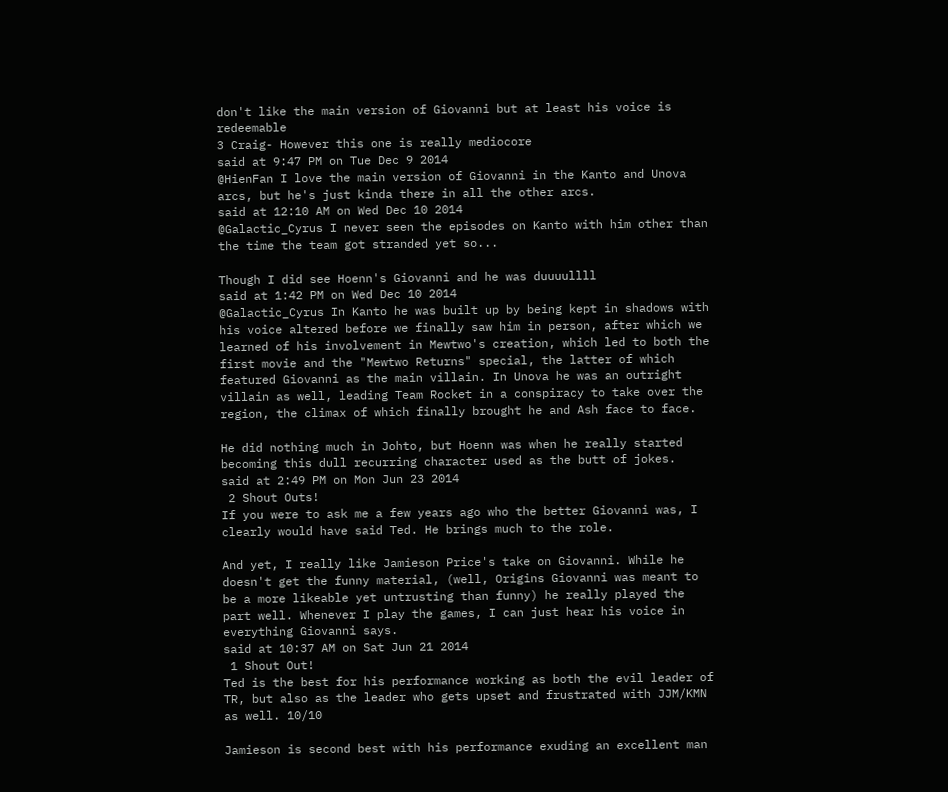don't like the main version of Giovanni but at least his voice is redeemable
3 Craig- However this one is really mediocore
said at 9:47 PM on Tue Dec 9 2014
@HienFan I love the main version of Giovanni in the Kanto and Unova arcs, but he's just kinda there in all the other arcs.
said at 12:10 AM on Wed Dec 10 2014
@Galactic_Cyrus I never seen the episodes on Kanto with him other than the time the team got stranded yet so...

Though I did see Hoenn's Giovanni and he was duuuullll
said at 1:42 PM on Wed Dec 10 2014
@Galactic_Cyrus In Kanto he was built up by being kept in shadows with his voice altered before we finally saw him in person, after which we learned of his involvement in Mewtwo's creation, which led to both the first movie and the "Mewtwo Returns" special, the latter of which featured Giovanni as the main villain. In Unova he was an outright villain as well, leading Team Rocket in a conspiracy to take over the region, the climax of which finally brought he and Ash face to face.

He did nothing much in Johto, but Hoenn was when he really started becoming this dull recurring character used as the butt of jokes.
said at 2:49 PM on Mon Jun 23 2014
 2 Shout Outs!
If you were to ask me a few years ago who the better Giovanni was, I clearly would have said Ted. He brings much to the role.

And yet, I really like Jamieson Price's take on Giovanni. While he doesn't get the funny material, (well, Origins Giovanni was meant to be a more likeable yet untrusting than funny) he really played the part well. Whenever I play the games, I can just hear his voice in everything Giovanni says.
said at 10:37 AM on Sat Jun 21 2014
 1 Shout Out!
Ted is the best for his performance working as both the evil leader of TR, but also as the leader who gets upset and frustrated with JJM/KMN as well. 10/10

Jamieson is second best with his performance exuding an excellent man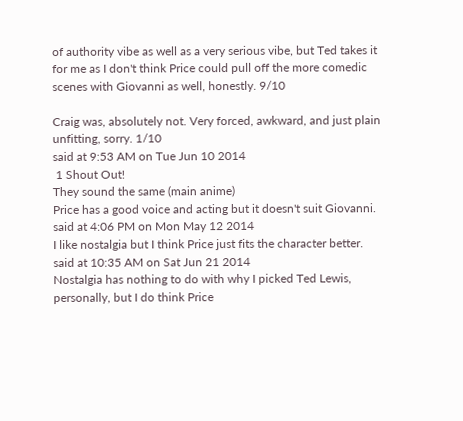of authority vibe as well as a very serious vibe, but Ted takes it for me as I don't think Price could pull off the more comedic scenes with Giovanni as well, honestly. 9/10

Craig was, absolutely not. Very forced, awkward, and just plain unfitting, sorry. 1/10
said at 9:53 AM on Tue Jun 10 2014
 1 Shout Out!
They sound the same (main anime)
Price has a good voice and acting but it doesn't suit Giovanni.
said at 4:06 PM on Mon May 12 2014
I like nostalgia but I think Price just fits the character better.
said at 10:35 AM on Sat Jun 21 2014
Nostalgia has nothing to do with why I picked Ted Lewis, personally, but I do think Price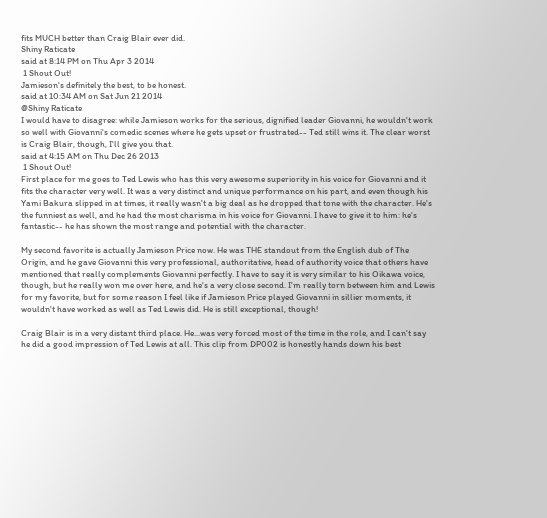fits MUCH better than Craig Blair ever did.
Shiny Raticate
said at 8:14 PM on Thu Apr 3 2014
 1 Shout Out!
Jamieson's definitely the best, to be honest.
said at 10:34 AM on Sat Jun 21 2014
@Shiny Raticate
I would have to disagree: while Jamieson works for the serious, dignified leader Giovanni, he wouldn't work so well with Giovanni's comedic scenes where he gets upset or frustrated-- Ted still wins it. The clear worst is Craig Blair, though, I'll give you that.
said at 4:15 AM on Thu Dec 26 2013
 1 Shout Out!
First place for me goes to Ted Lewis who has this very awesome superiority in his voice for Giovanni and it fits the character very well. It was a very distinct and unique performance on his part, and even though his Yami Bakura slipped in at times, it really wasn't a big deal as he dropped that tone with the character. He's the funniest as well, and he had the most charisma in his voice for Giovanni. I have to give it to him: he's fantastic-- he has shown the most range and potential with the character.

My second favorite is actually Jamieson Price now. He was THE standout from the English dub of The Origin, and he gave Giovanni this very professional, authoritative, head of authority voice that others have mentioned that really complements Giovanni perfectly. I have to say it is very similar to his Oikawa voice, though, but he really won me over here, and he's a very close second. I'm really torn between him and Lewis for my favorite, but for some reason I feel like if Jamieson Price played Giovanni in sillier moments, it wouldn't have worked as well as Ted Lewis did. He is still exceptional, though!

Craig Blair is in a very distant third place. He...was very forced most of the time in the role, and I can't say he did a good impression of Ted Lewis at all. This clip from DP002 is honestly hands down his best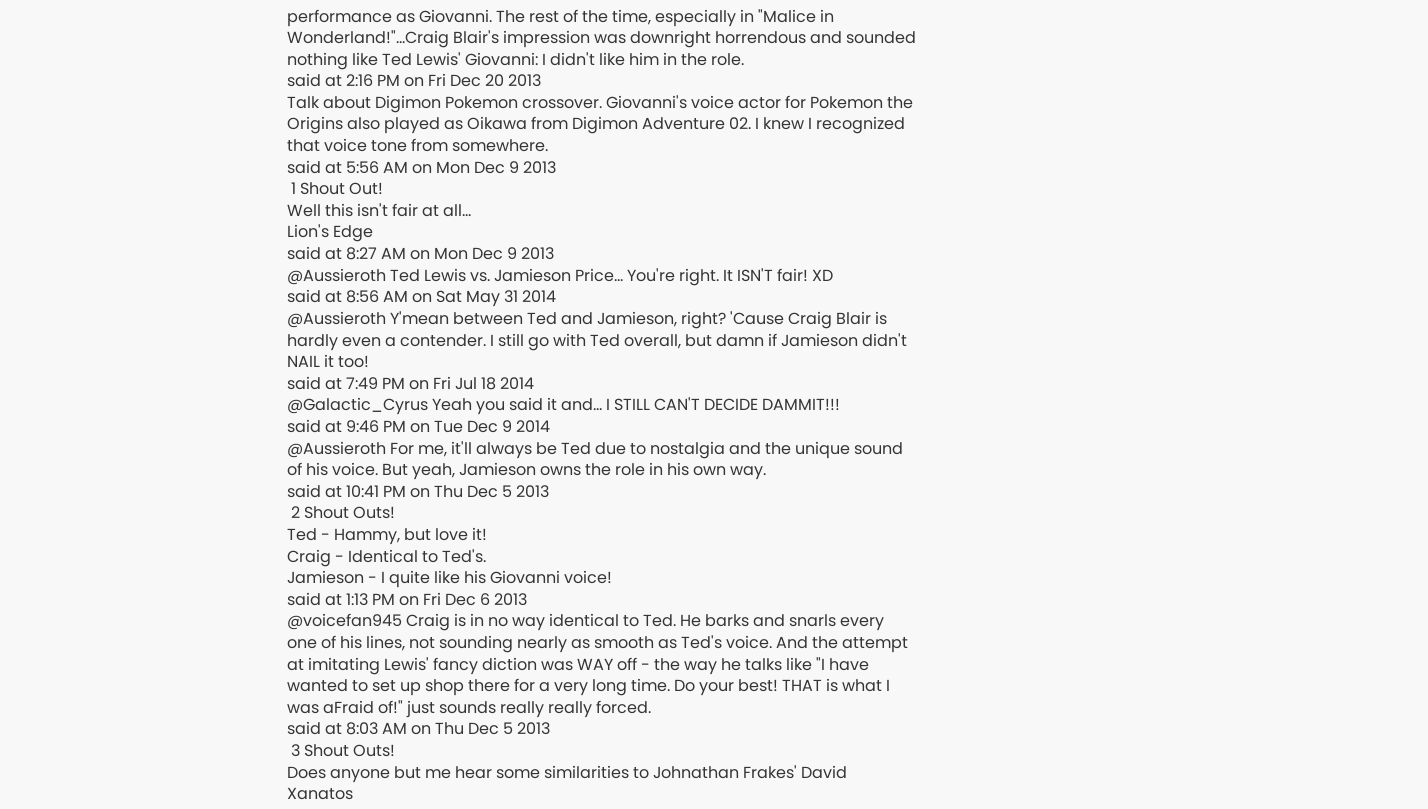performance as Giovanni. The rest of the time, especially in "Malice in Wonderland!"...Craig Blair's impression was downright horrendous and sounded nothing like Ted Lewis' Giovanni: I didn't like him in the role.
said at 2:16 PM on Fri Dec 20 2013
Talk about Digimon Pokemon crossover. Giovanni's voice actor for Pokemon the Origins also played as Oikawa from Digimon Adventure 02. I knew I recognized that voice tone from somewhere.
said at 5:56 AM on Mon Dec 9 2013
 1 Shout Out!
Well this isn't fair at all...
Lion's Edge
said at 8:27 AM on Mon Dec 9 2013
@Aussieroth Ted Lewis vs. Jamieson Price... You're right. It ISN'T fair! XD
said at 8:56 AM on Sat May 31 2014
@Aussieroth Y'mean between Ted and Jamieson, right? 'Cause Craig Blair is hardly even a contender. I still go with Ted overall, but damn if Jamieson didn't NAIL it too!
said at 7:49 PM on Fri Jul 18 2014
@Galactic_Cyrus Yeah you said it and... I STILL CAN'T DECIDE DAMMIT!!!
said at 9:46 PM on Tue Dec 9 2014
@Aussieroth For me, it'll always be Ted due to nostalgia and the unique sound of his voice. But yeah, Jamieson owns the role in his own way.
said at 10:41 PM on Thu Dec 5 2013
 2 Shout Outs!
Ted - Hammy, but love it!
Craig - Identical to Ted's.
Jamieson - I quite like his Giovanni voice!
said at 1:13 PM on Fri Dec 6 2013
@voicefan945 Craig is in no way identical to Ted. He barks and snarls every one of his lines, not sounding nearly as smooth as Ted's voice. And the attempt at imitating Lewis' fancy diction was WAY off - the way he talks like "I have wanted to set up shop there for a very long time. Do your best! THAT is what I was aFraid of!" just sounds really really forced.
said at 8:03 AM on Thu Dec 5 2013
 3 Shout Outs!
Does anyone but me hear some similarities to Johnathan Frakes' David Xanatos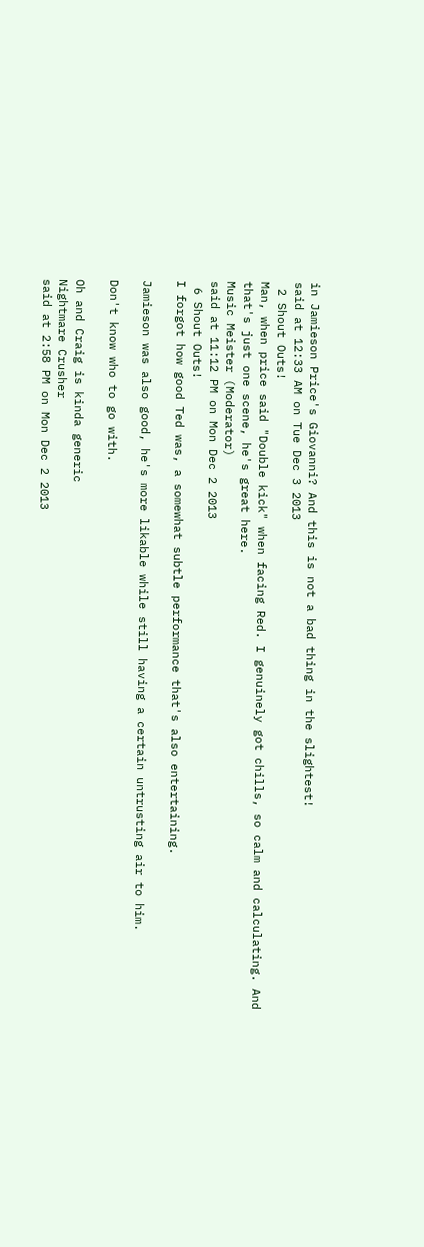in Jamieson Price's Giovanni? And this is not a bad thing in the slightest!
said at 12:33 AM on Tue Dec 3 2013
 2 Shout Outs!
Man, when price said "Double kick" when facing Red. I genuinely got chills, so calm and calculating. And that's just one scene, he's great here.
Music Meister (Moderator)
said at 11:12 PM on Mon Dec 2 2013
 6 Shout Outs!
I forgot how good Ted was, a somewhat subtle performance that's also entertaining.

Jamieson was also good, he's more likable while still having a certain untrusting air to him.

Don't know who to go with.

Oh and Craig is kinda generic
Nightmare Crusher
said at 2:58 PM on Mon Dec 2 2013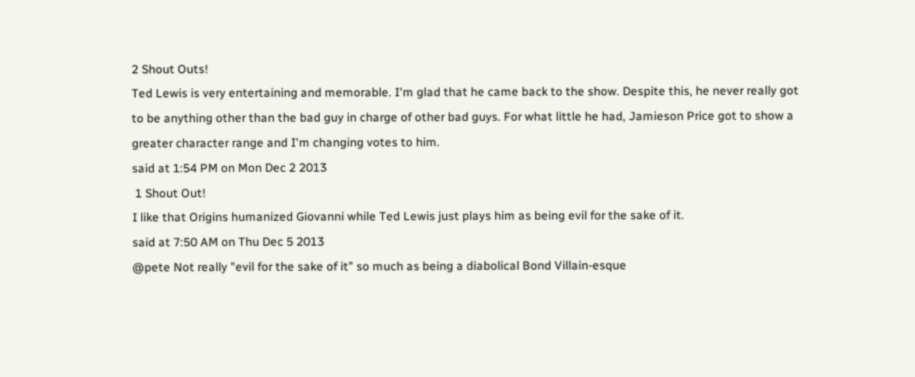2 Shout Outs!
Ted Lewis is very entertaining and memorable. I'm glad that he came back to the show. Despite this, he never really got to be anything other than the bad guy in charge of other bad guys. For what little he had, Jamieson Price got to show a greater character range and I'm changing votes to him.
said at 1:54 PM on Mon Dec 2 2013
 1 Shout Out!
I like that Origins humanized Giovanni while Ted Lewis just plays him as being evil for the sake of it.
said at 7:50 AM on Thu Dec 5 2013
@pete Not really "evil for the sake of it" so much as being a diabolical Bond Villain-esque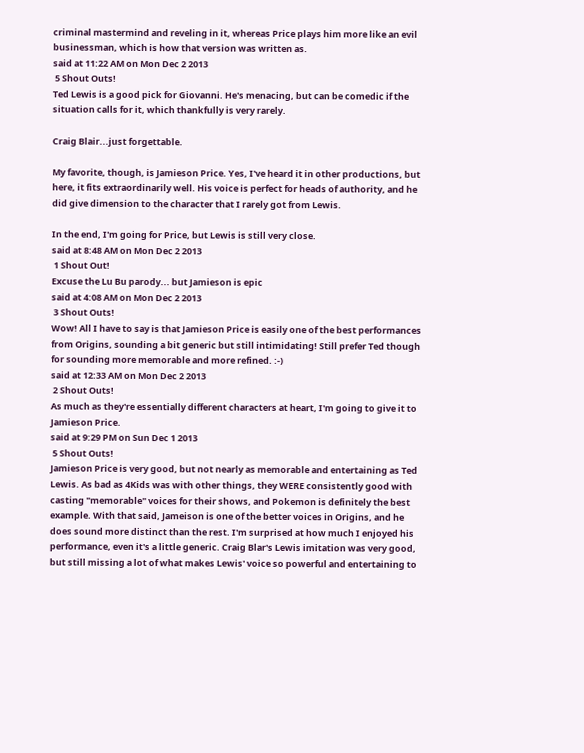criminal mastermind and reveling in it, whereas Price plays him more like an evil businessman, which is how that version was written as.
said at 11:22 AM on Mon Dec 2 2013
 5 Shout Outs!
Ted Lewis is a good pick for Giovanni. He's menacing, but can be comedic if the situation calls for it, which thankfully is very rarely.

Craig Blair...just forgettable.

My favorite, though, is Jamieson Price. Yes, I've heard it in other productions, but here, it fits extraordinarily well. His voice is perfect for heads of authority, and he did give dimension to the character that I rarely got from Lewis.

In the end, I'm going for Price, but Lewis is still very close.
said at 8:48 AM on Mon Dec 2 2013
 1 Shout Out!
Excuse the Lu Bu parody... but Jamieson is epic
said at 4:08 AM on Mon Dec 2 2013
 3 Shout Outs!
Wow! All I have to say is that Jamieson Price is easily one of the best performances from Origins, sounding a bit generic but still intimidating! Still prefer Ted though for sounding more memorable and more refined. :-)
said at 12:33 AM on Mon Dec 2 2013
 2 Shout Outs!
As much as they're essentially different characters at heart, I'm going to give it to Jamieson Price.
said at 9:29 PM on Sun Dec 1 2013
 5 Shout Outs!
Jamieson Price is very good, but not nearly as memorable and entertaining as Ted Lewis. As bad as 4Kids was with other things, they WERE consistently good with casting "memorable" voices for their shows, and Pokemon is definitely the best example. With that said, Jameison is one of the better voices in Origins, and he does sound more distinct than the rest. I'm surprised at how much I enjoyed his performance, even it's a little generic. Craig Blar's Lewis imitation was very good, but still missing a lot of what makes Lewis' voice so powerful and entertaining to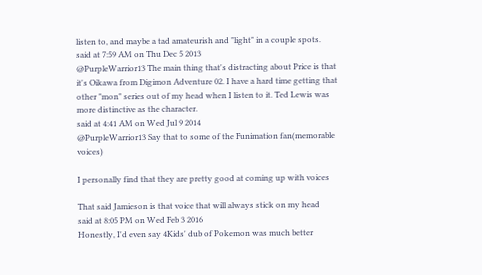listen to, and maybe a tad amateurish and "light" in a couple spots.
said at 7:59 AM on Thu Dec 5 2013
@PurpleWarrior13 The main thing that's distracting about Price is that it's Oikawa from Digimon Adventure 02. I have a hard time getting that other "mon" series out of my head when I listen to it. Ted Lewis was more distinctive as the character.
said at 4:41 AM on Wed Jul 9 2014
@PurpleWarrior13 Say that to some of the Funimation fan(memorable voices)

I personally find that they are pretty good at coming up with voices

That said Jamieson is that voice that will always stick on my head
said at 8:05 PM on Wed Feb 3 2016
Honestly, I'd even say 4Kids' dub of Pokemon was much better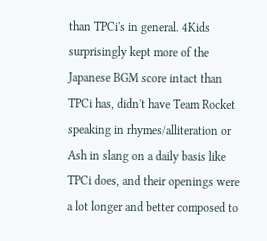than TPCi's in general. 4Kids surprisingly kept more of the Japanese BGM score intact than TPCi has, didn't have Team Rocket speaking in rhymes/alliteration or Ash in slang on a daily basis like TPCi does, and their openings were a lot longer and better composed to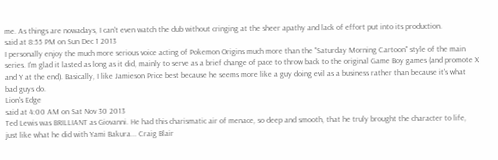me. As things are nowadays, I can't even watch the dub without cringing at the sheer apathy and lack of effort put into its production.
said at 8:55 PM on Sun Dec 1 2013
I personally enjoy the much more serious voice acting of Pokemon Origins much more than the "Saturday Morning Cartoon" style of the main series. I'm glad it lasted as long as it did, mainly to serve as a brief change of pace to throw back to the original Game Boy games (and promote X and Y at the end). Basically, I like Jamieson Price best because he seems more like a guy doing evil as a business rather than because it's what bad guys do.
Lion's Edge
said at 4:00 AM on Sat Nov 30 2013
Ted Lewis was BRILLIANT as Giovanni. He had this charismatic air of menace, so deep and smooth, that he truly brought the character to life, just like what he did with Yami Bakura... Craig Blair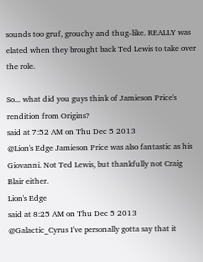sounds too gruf, grouchy and thug-like. REALLY was elated when they brought back Ted Lewis to take over the role.

So... what did you guys think of Jamieson Price's rendition from Origins?
said at 7:52 AM on Thu Dec 5 2013
@Lion's Edge Jamieson Price was also fantastic as his Giovanni. Not Ted Lewis, but thankfully not Craig Blair either.
Lion's Edge
said at 8:25 AM on Thu Dec 5 2013
@Galactic_Cyrus I've personally gotta say that it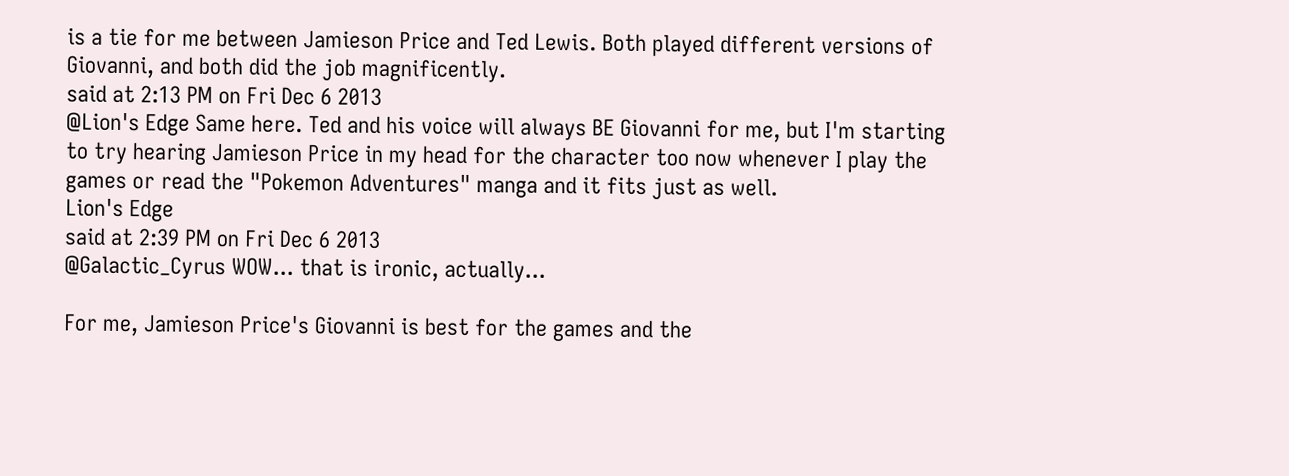is a tie for me between Jamieson Price and Ted Lewis. Both played different versions of Giovanni, and both did the job magnificently.
said at 2:13 PM on Fri Dec 6 2013
@Lion's Edge Same here. Ted and his voice will always BE Giovanni for me, but I'm starting to try hearing Jamieson Price in my head for the character too now whenever I play the games or read the "Pokemon Adventures" manga and it fits just as well.
Lion's Edge
said at 2:39 PM on Fri Dec 6 2013
@Galactic_Cyrus WOW... that is ironic, actually...

For me, Jamieson Price's Giovanni is best for the games and the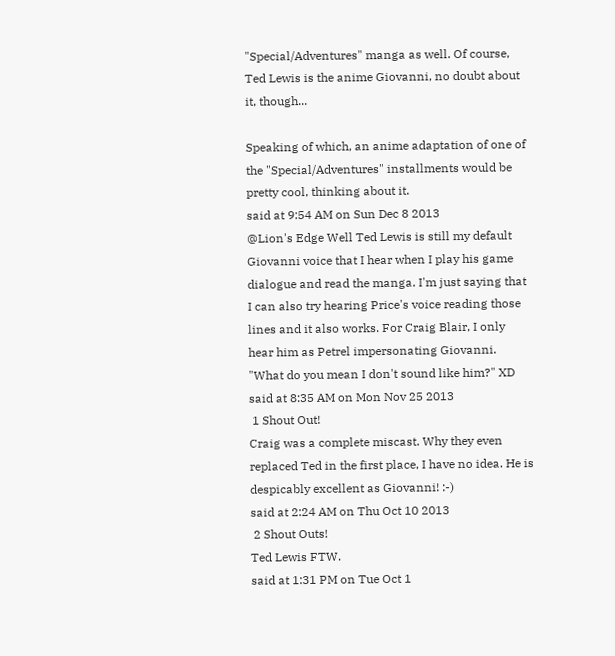"Special/Adventures" manga as well. Of course, Ted Lewis is the anime Giovanni, no doubt about it, though...

Speaking of which, an anime adaptation of one of the "Special/Adventures" installments would be pretty cool, thinking about it.
said at 9:54 AM on Sun Dec 8 2013
@Lion's Edge Well Ted Lewis is still my default Giovanni voice that I hear when I play his game dialogue and read the manga. I'm just saying that I can also try hearing Price's voice reading those lines and it also works. For Craig Blair, I only hear him as Petrel impersonating Giovanni. "What do you mean I don't sound like him?" XD
said at 8:35 AM on Mon Nov 25 2013
 1 Shout Out!
Craig was a complete miscast. Why they even replaced Ted in the first place, I have no idea. He is despicably excellent as Giovanni! :-)
said at 2:24 AM on Thu Oct 10 2013
 2 Shout Outs!
Ted Lewis FTW.
said at 1:31 PM on Tue Oct 1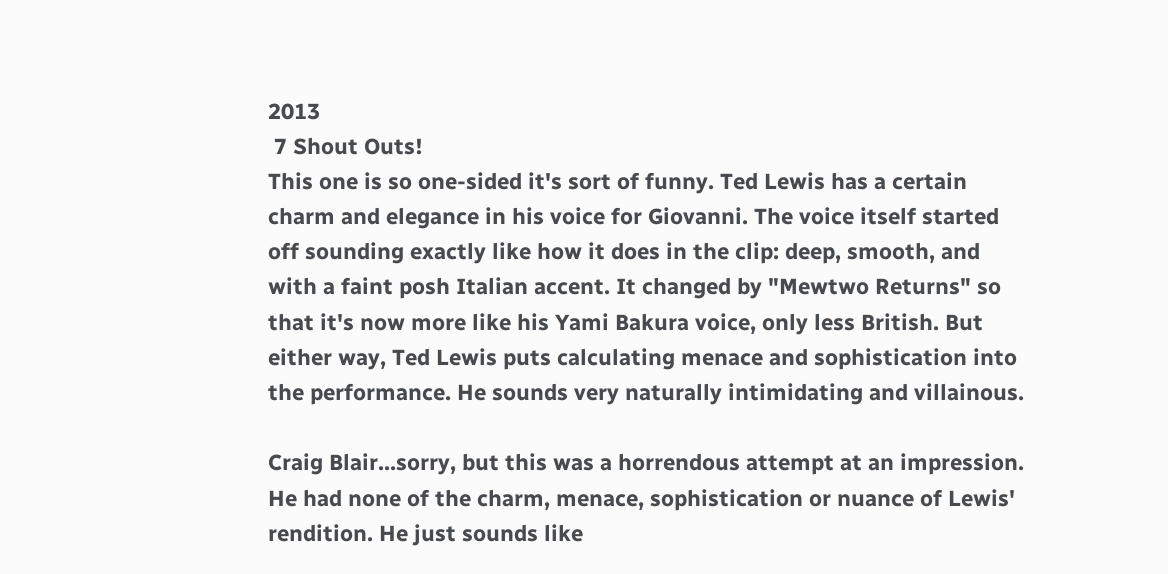2013
 7 Shout Outs!
This one is so one-sided it's sort of funny. Ted Lewis has a certain charm and elegance in his voice for Giovanni. The voice itself started off sounding exactly like how it does in the clip: deep, smooth, and with a faint posh Italian accent. It changed by "Mewtwo Returns" so that it's now more like his Yami Bakura voice, only less British. But either way, Ted Lewis puts calculating menace and sophistication into the performance. He sounds very naturally intimidating and villainous.

Craig Blair...sorry, but this was a horrendous attempt at an impression. He had none of the charm, menace, sophistication or nuance of Lewis' rendition. He just sounds like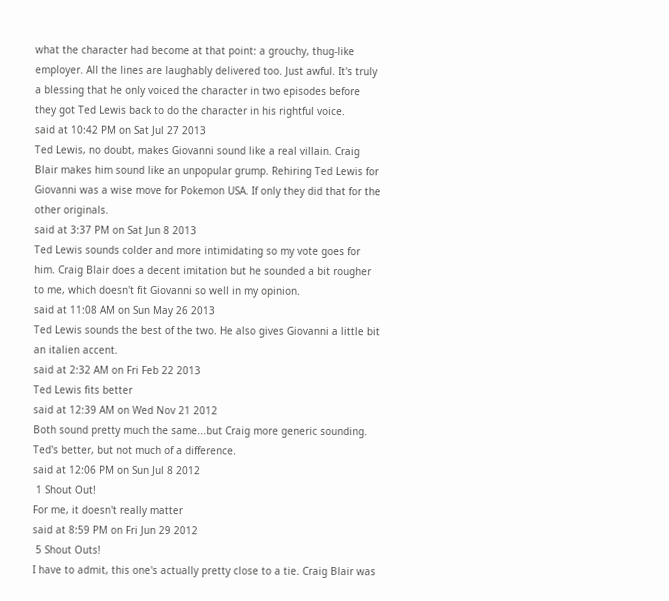what the character had become at that point: a grouchy, thug-like employer. All the lines are laughably delivered too. Just awful. It's truly a blessing that he only voiced the character in two episodes before they got Ted Lewis back to do the character in his rightful voice.
said at 10:42 PM on Sat Jul 27 2013
Ted Lewis, no doubt, makes Giovanni sound like a real villain. Craig Blair makes him sound like an unpopular grump. Rehiring Ted Lewis for Giovanni was a wise move for Pokemon USA. If only they did that for the other originals.
said at 3:37 PM on Sat Jun 8 2013
Ted Lewis sounds colder and more intimidating so my vote goes for him. Craig Blair does a decent imitation but he sounded a bit rougher to me, which doesn't fit Giovanni so well in my opinion.
said at 11:08 AM on Sun May 26 2013
Ted Lewis sounds the best of the two. He also gives Giovanni a little bit an italien accent.
said at 2:32 AM on Fri Feb 22 2013
Ted Lewis fits better
said at 12:39 AM on Wed Nov 21 2012
Both sound pretty much the same...but Craig more generic sounding. Ted's better, but not much of a difference.
said at 12:06 PM on Sun Jul 8 2012
 1 Shout Out!
For me, it doesn't really matter
said at 8:59 PM on Fri Jun 29 2012
 5 Shout Outs!
I have to admit, this one's actually pretty close to a tie. Craig Blair was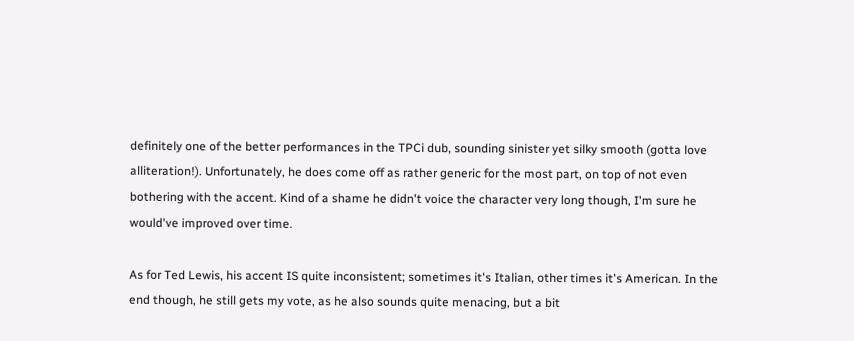definitely one of the better performances in the TPCi dub, sounding sinister yet silky smooth (gotta love alliteration!). Unfortunately, he does come off as rather generic for the most part, on top of not even bothering with the accent. Kind of a shame he didn't voice the character very long though, I'm sure he would've improved over time.

As for Ted Lewis, his accent IS quite inconsistent; sometimes it's Italian, other times it's American. In the end though, he still gets my vote, as he also sounds quite menacing, but a bit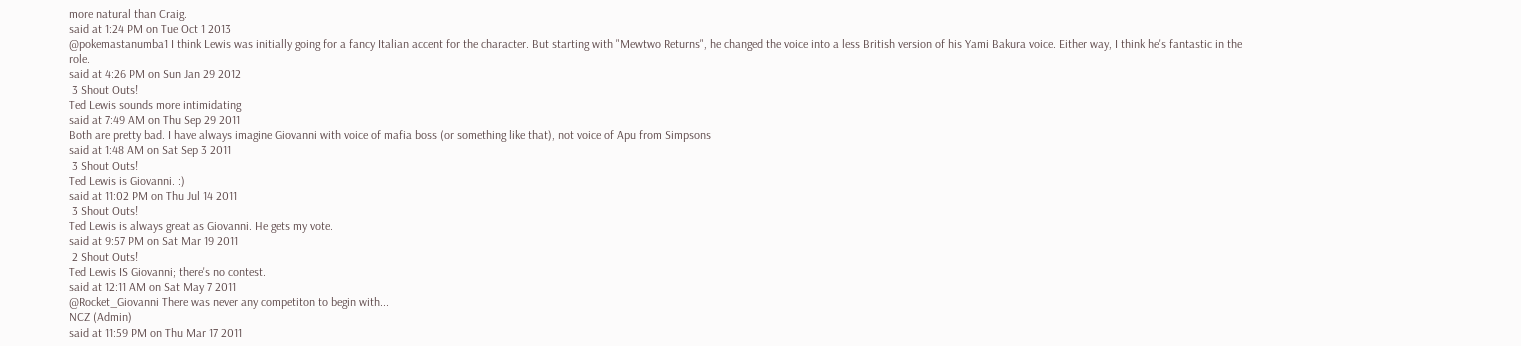more natural than Craig.
said at 1:24 PM on Tue Oct 1 2013
@pokemastanumba1 I think Lewis was initially going for a fancy Italian accent for the character. But starting with "Mewtwo Returns", he changed the voice into a less British version of his Yami Bakura voice. Either way, I think he's fantastic in the role.
said at 4:26 PM on Sun Jan 29 2012
 3 Shout Outs!
Ted Lewis sounds more intimidating
said at 7:49 AM on Thu Sep 29 2011
Both are pretty bad. I have always imagine Giovanni with voice of mafia boss (or something like that), not voice of Apu from Simpsons
said at 1:48 AM on Sat Sep 3 2011
 3 Shout Outs!
Ted Lewis is Giovanni. :)
said at 11:02 PM on Thu Jul 14 2011
 3 Shout Outs!
Ted Lewis is always great as Giovanni. He gets my vote.
said at 9:57 PM on Sat Mar 19 2011
 2 Shout Outs!
Ted Lewis IS Giovanni; there's no contest.
said at 12:11 AM on Sat May 7 2011
@Rocket_Giovanni There was never any competiton to begin with...
NCZ (Admin)
said at 11:59 PM on Thu Mar 17 2011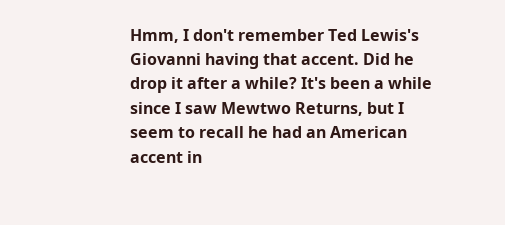Hmm, I don't remember Ted Lewis's Giovanni having that accent. Did he drop it after a while? It's been a while since I saw Mewtwo Returns, but I seem to recall he had an American accent in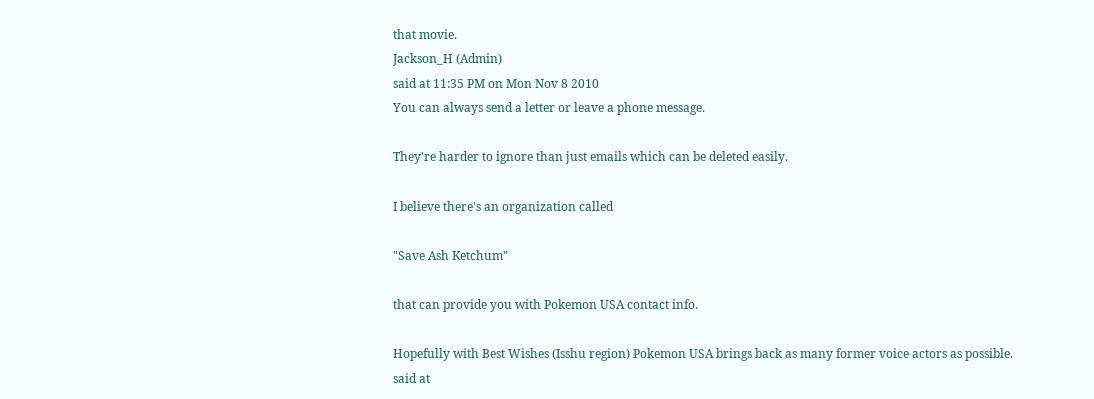that movie.
Jackson_H (Admin)
said at 11:35 PM on Mon Nov 8 2010
You can always send a letter or leave a phone message.

They're harder to ignore than just emails which can be deleted easily.

I believe there's an organization called

"Save Ash Ketchum"

that can provide you with Pokemon USA contact info.

Hopefully with Best Wishes (Isshu region) Pokemon USA brings back as many former voice actors as possible.
said at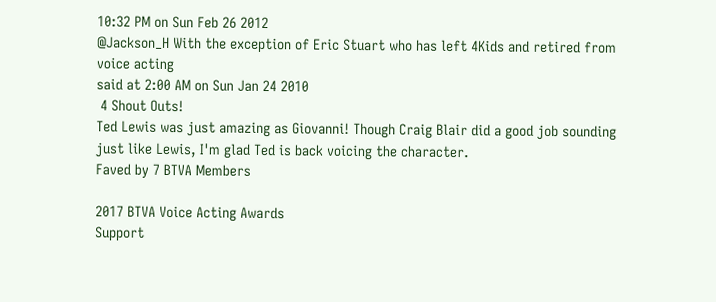10:32 PM on Sun Feb 26 2012
@Jackson_H With the exception of Eric Stuart who has left 4Kids and retired from voice acting
said at 2:00 AM on Sun Jan 24 2010
 4 Shout Outs!
Ted Lewis was just amazing as Giovanni! Though Craig Blair did a good job sounding just like Lewis, I'm glad Ted is back voicing the character.
Faved by 7 BTVA Members

2017 BTVA Voice Acting Awards
Support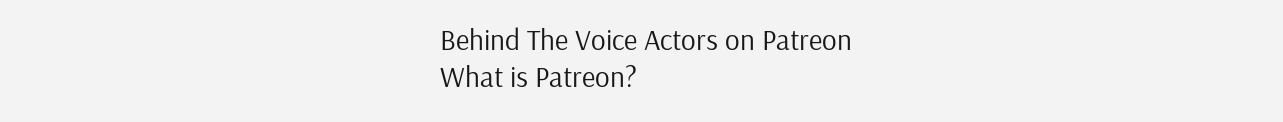Behind The Voice Actors on Patreon
What is Patreon?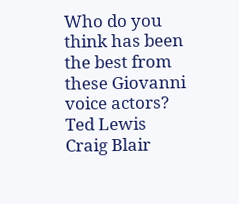Who do you think has been the best from these Giovanni voice actors?
Ted Lewis
Craig Blair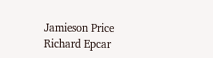Jamieson Price
Richard Epcar